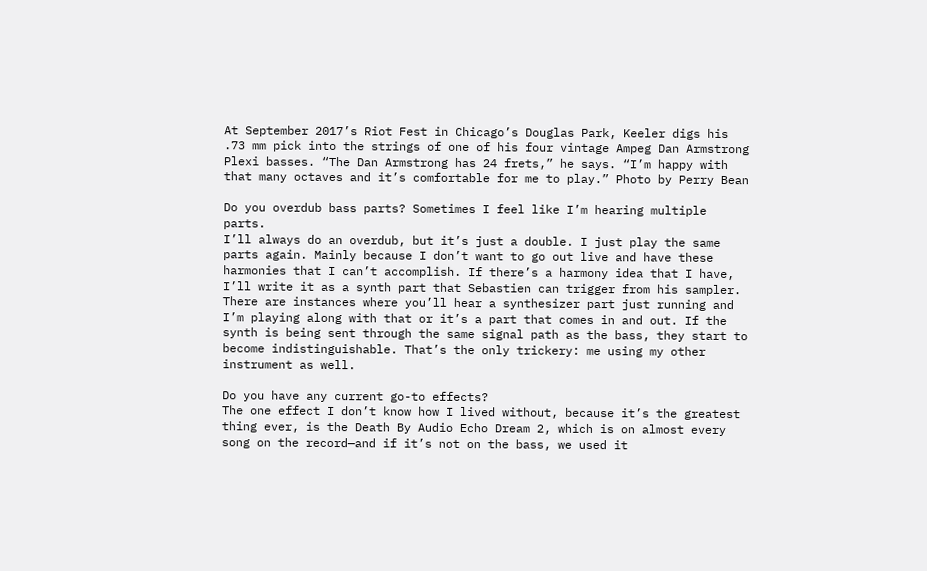At September 2017’s Riot Fest in Chicago’s Douglas Park, Keeler digs his .73 mm pick into the strings of one of his four vintage Ampeg Dan Armstrong Plexi basses. “The Dan Armstrong has 24 frets,” he says. “I’m happy with that many octaves and it’s comfortable for me to play.” Photo by Perry Bean

Do you overdub bass parts? Sometimes I feel like I’m hearing multiple parts.
I’ll always do an overdub, but it’s just a double. I just play the same parts again. Mainly because I don’t want to go out live and have these harmonies that I can’t accomplish. If there’s a harmony idea that I have, I’ll write it as a synth part that Sebastien can trigger from his sampler. There are instances where you’ll hear a synthesizer part just running and I’m playing along with that or it’s a part that comes in and out. If the synth is being sent through the same signal path as the bass, they start to become indistinguishable. That’s the only trickery: me using my other instrument as well.

Do you have any current go-to effects?
The one effect I don’t know how I lived without, because it’s the greatest thing ever, is the Death By Audio Echo Dream 2, which is on almost every song on the record—and if it’s not on the bass, we used it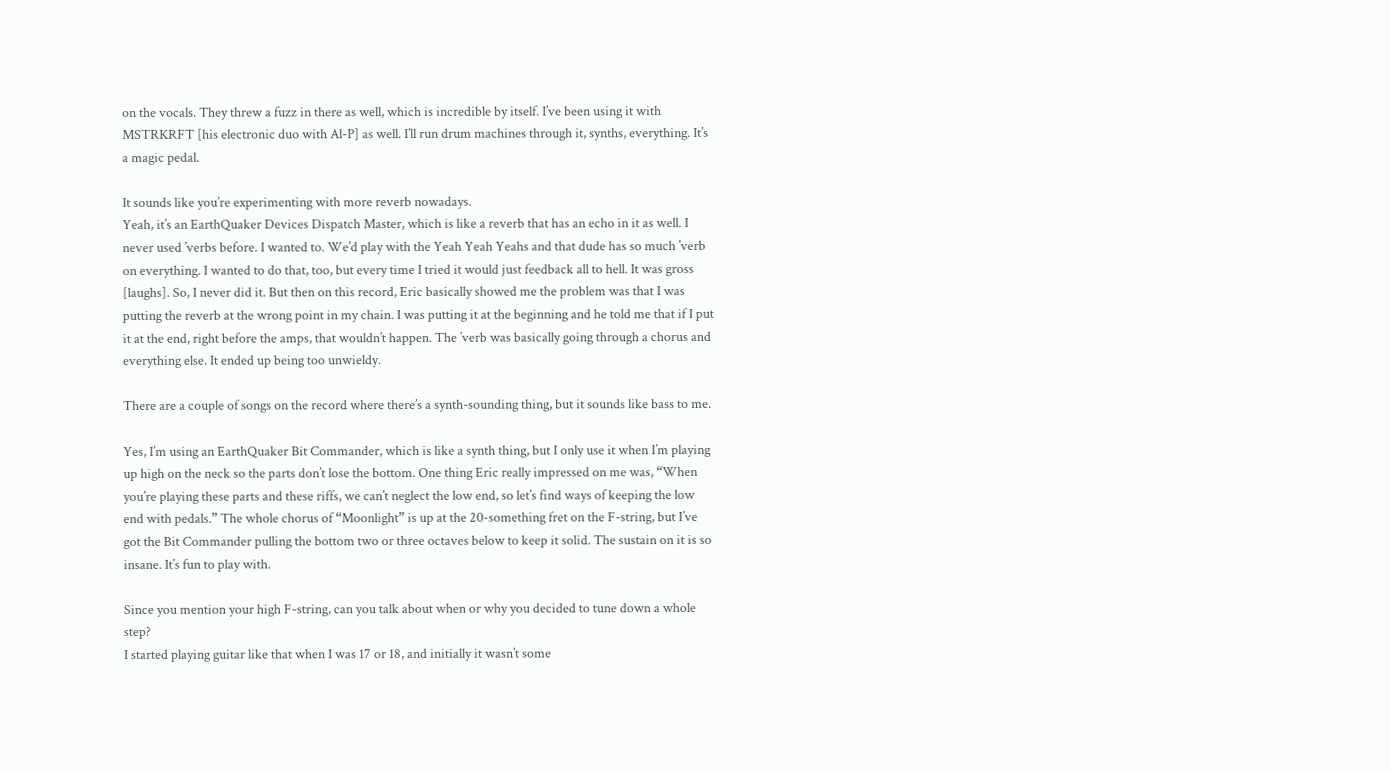on the vocals. They threw a fuzz in there as well, which is incredible by itself. I’ve been using it with MSTRKRFT [his electronic duo with Al-P] as well. I’ll run drum machines through it, synths, everything. It’s a magic pedal.

It sounds like you’re experimenting with more reverb nowadays.
Yeah, it’s an EarthQuaker Devices Dispatch Master, which is like a reverb that has an echo in it as well. I never used ’verbs before. I wanted to. We’d play with the Yeah Yeah Yeahs and that dude has so much ’verb on everything. I wanted to do that, too, but every time I tried it would just feedback all to hell. It was gross [laughs]. So, I never did it. But then on this record, Eric basically showed me the problem was that I was putting the reverb at the wrong point in my chain. I was putting it at the beginning and he told me that if I put it at the end, right before the amps, that wouldn’t happen. The ’verb was basically going through a chorus and everything else. It ended up being too unwieldy.

There are a couple of songs on the record where there’s a synth-sounding thing, but it sounds like bass to me.

Yes, I’m using an EarthQuaker Bit Commander, which is like a synth thing, but I only use it when I’m playing up high on the neck so the parts don’t lose the bottom. One thing Eric really impressed on me was, “When you’re playing these parts and these riffs, we can’t neglect the low end, so let’s find ways of keeping the low end with pedals.” The whole chorus of “Moonlight” is up at the 20-something fret on the F-string, but I’ve got the Bit Commander pulling the bottom two or three octaves below to keep it solid. The sustain on it is so insane. It’s fun to play with.

Since you mention your high F-string, can you talk about when or why you decided to tune down a whole step?
I started playing guitar like that when I was 17 or 18, and initially it wasn’t some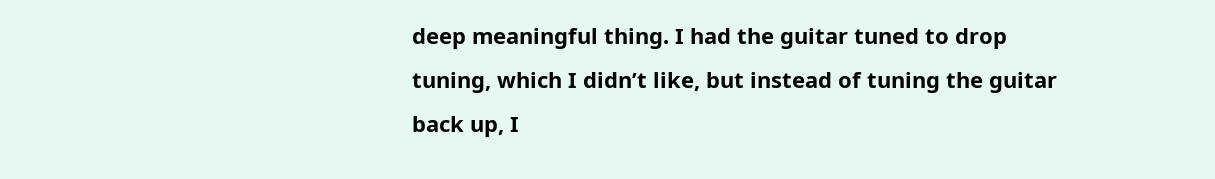deep meaningful thing. I had the guitar tuned to drop tuning, which I didn’t like, but instead of tuning the guitar back up, I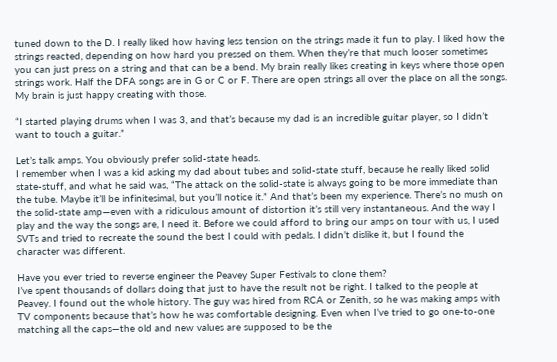tuned down to the D. I really liked how having less tension on the strings made it fun to play. I liked how the strings reacted, depending on how hard you pressed on them. When they’re that much looser sometimes you can just press on a string and that can be a bend. My brain really likes creating in keys where those open strings work. Half the DFA songs are in G or C or F. There are open strings all over the place on all the songs. My brain is just happy creating with those.

“I started playing drums when I was 3, and that’s because my dad is an incredible guitar player, so I didn’t want to touch a guitar.”

Let’s talk amps. You obviously prefer solid-state heads.
I remember when I was a kid asking my dad about tubes and solid-state stuff, because he really liked solid state-stuff, and what he said was, “The attack on the solid-state is always going to be more immediate than the tube. Maybe it’ll be infinitesimal, but you’ll notice it.” And that’s been my experience. There’s no mush on the solid-state amp—even with a ridiculous amount of distortion it’s still very instantaneous. And the way I play and the way the songs are, I need it. Before we could afford to bring our amps on tour with us, I used SVTs and tried to recreate the sound the best I could with pedals. I didn’t dislike it, but I found the character was different.

Have you ever tried to reverse engineer the Peavey Super Festivals to clone them?
I’ve spent thousands of dollars doing that just to have the result not be right. I talked to the people at Peavey. I found out the whole history. The guy was hired from RCA or Zenith, so he was making amps with TV components because that’s how he was comfortable designing. Even when I’ve tried to go one-to-one matching all the caps—the old and new values are supposed to be the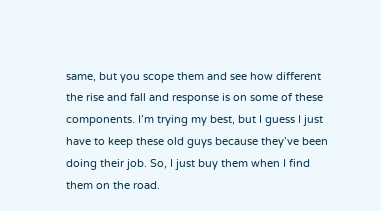same, but you scope them and see how different the rise and fall and response is on some of these components. I’m trying my best, but I guess I just have to keep these old guys because they’ve been doing their job. So, I just buy them when I find them on the road.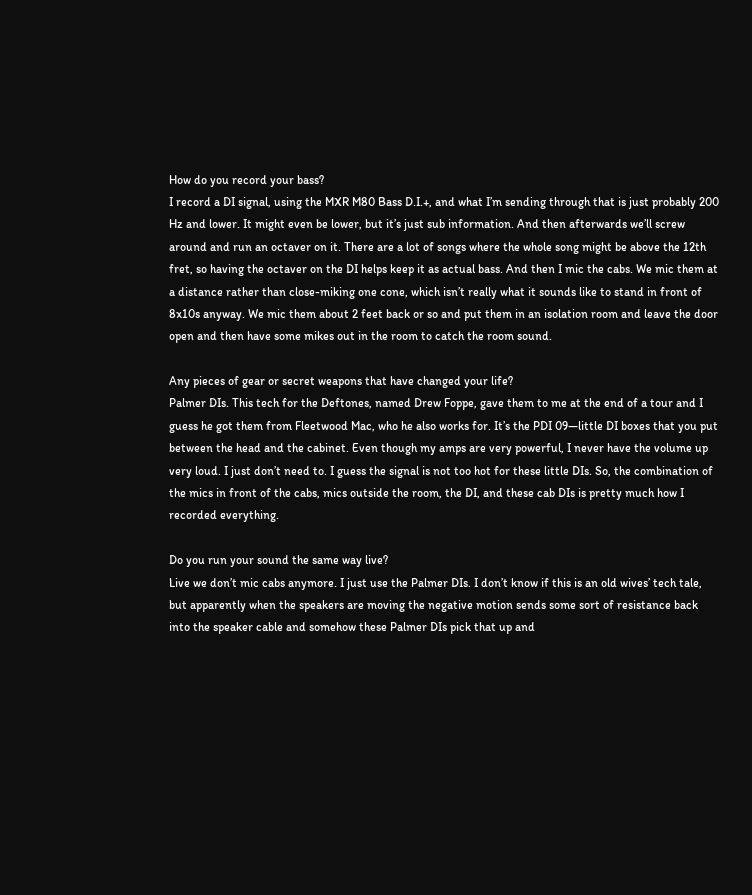How do you record your bass?
I record a DI signal, using the MXR M80 Bass D.I.+, and what I’m sending through that is just probably 200 Hz and lower. It might even be lower, but it’s just sub information. And then afterwards we’ll screw around and run an octaver on it. There are a lot of songs where the whole song might be above the 12th fret, so having the octaver on the DI helps keep it as actual bass. And then I mic the cabs. We mic them at a distance rather than close-miking one cone, which isn’t really what it sounds like to stand in front of 8x10s anyway. We mic them about 2 feet back or so and put them in an isolation room and leave the door open and then have some mikes out in the room to catch the room sound.

Any pieces of gear or secret weapons that have changed your life?
Palmer DIs. This tech for the Deftones, named Drew Foppe, gave them to me at the end of a tour and I guess he got them from Fleetwood Mac, who he also works for. It’s the PDI 09—little DI boxes that you put between the head and the cabinet. Even though my amps are very powerful, I never have the volume up very loud. I just don’t need to. I guess the signal is not too hot for these little DIs. So, the combination of the mics in front of the cabs, mics outside the room, the DI, and these cab DIs is pretty much how I recorded everything.

Do you run your sound the same way live?
Live we don’t mic cabs anymore. I just use the Palmer DIs. I don’t know if this is an old wives’ tech tale, but apparently when the speakers are moving the negative motion sends some sort of resistance back into the speaker cable and somehow these Palmer DIs pick that up and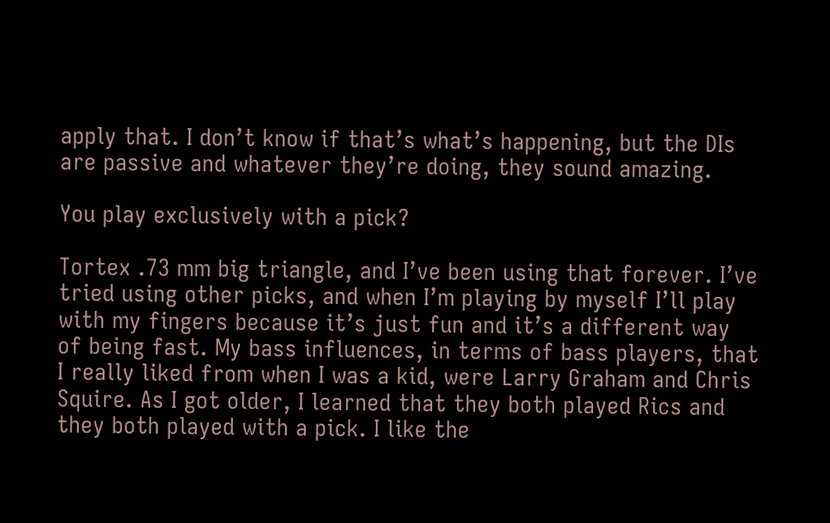apply that. I don’t know if that’s what’s happening, but the DIs are passive and whatever they’re doing, they sound amazing.

You play exclusively with a pick?

Tortex .73 mm big triangle, and I’ve been using that forever. I’ve tried using other picks, and when I’m playing by myself I’ll play with my fingers because it’s just fun and it’s a different way of being fast. My bass influences, in terms of bass players, that I really liked from when I was a kid, were Larry Graham and Chris Squire. As I got older, I learned that they both played Rics and they both played with a pick. I like the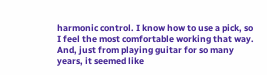harmonic control. I know how to use a pick, so I feel the most comfortable working that way. And, just from playing guitar for so many years, it seemed like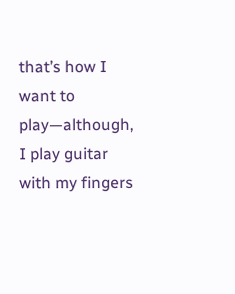that’s how I want to play—although, I play guitar with my fingers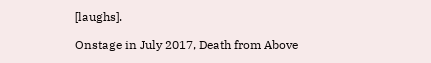[laughs].

Onstage in July 2017, Death from Above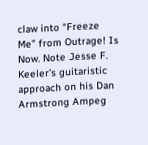claw into “Freeze Me” from Outrage! Is Now. Note Jesse F. Keeler’s guitaristic approach on his Dan Armstrong Ampeg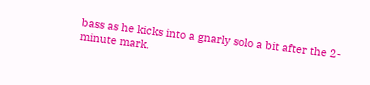bass as he kicks into a gnarly solo a bit after the 2-minute mark.